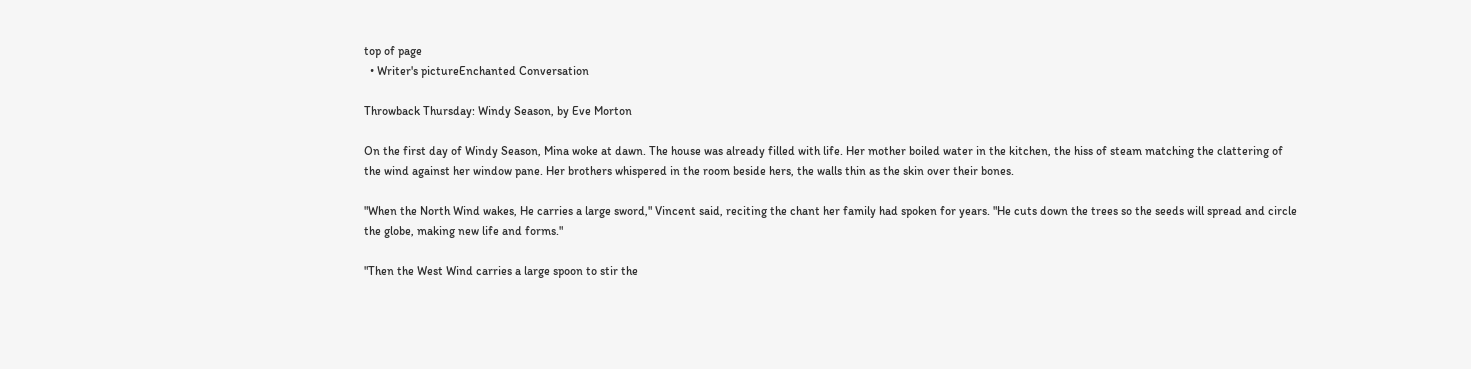top of page
  • Writer's pictureEnchanted Conversation

Throwback Thursday: Windy Season, by Eve Morton

On the first day of Windy Season, Mina woke at dawn. The house was already filled with life. Her mother boiled water in the kitchen, the hiss of steam matching the clattering of the wind against her window pane. Her brothers whispered in the room beside hers, the walls thin as the skin over their bones.

"When the North Wind wakes, He carries a large sword," Vincent said, reciting the chant her family had spoken for years. "He cuts down the trees so the seeds will spread and circle the globe, making new life and forms."

"Then the West Wind carries a large spoon to stir the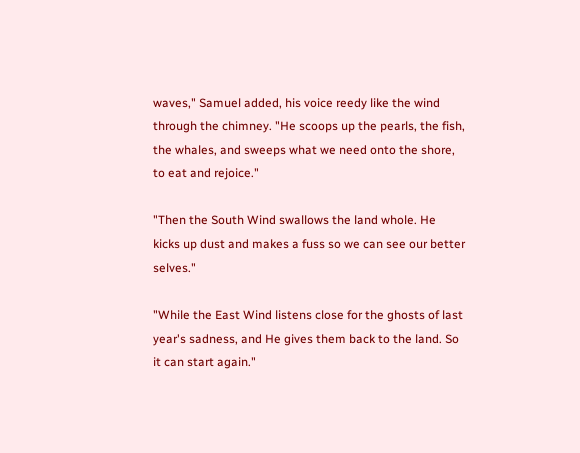waves," Samuel added, his voice reedy like the wind through the chimney. "He scoops up the pearls, the fish, the whales, and sweeps what we need onto the shore, to eat and rejoice."

"Then the South Wind swallows the land whole. He kicks up dust and makes a fuss so we can see our better selves."

"While the East Wind listens close for the ghosts of last year's sadness, and He gives them back to the land. So it can start again."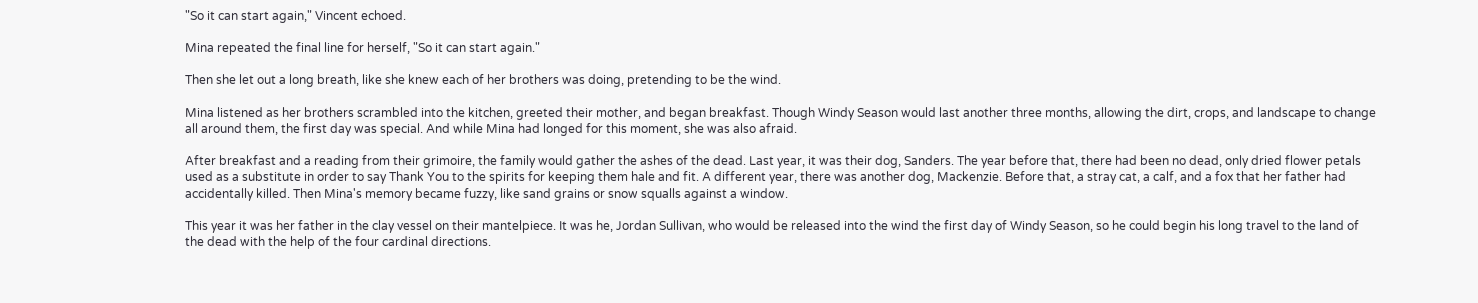"So it can start again," Vincent echoed.

Mina repeated the final line for herself, "So it can start again."

Then she let out a long breath, like she knew each of her brothers was doing, pretending to be the wind.

Mina listened as her brothers scrambled into the kitchen, greeted their mother, and began breakfast. Though Windy Season would last another three months, allowing the dirt, crops, and landscape to change all around them, the first day was special. And while Mina had longed for this moment, she was also afraid.

After breakfast and a reading from their grimoire, the family would gather the ashes of the dead. Last year, it was their dog, Sanders. The year before that, there had been no dead, only dried flower petals used as a substitute in order to say Thank You to the spirits for keeping them hale and fit. A different year, there was another dog, Mackenzie. Before that, a stray cat, a calf, and a fox that her father had accidentally killed. Then Mina's memory became fuzzy, like sand grains or snow squalls against a window.

This year it was her father in the clay vessel on their mantelpiece. It was he, Jordan Sullivan, who would be released into the wind the first day of Windy Season, so he could begin his long travel to the land of the dead with the help of the four cardinal directions.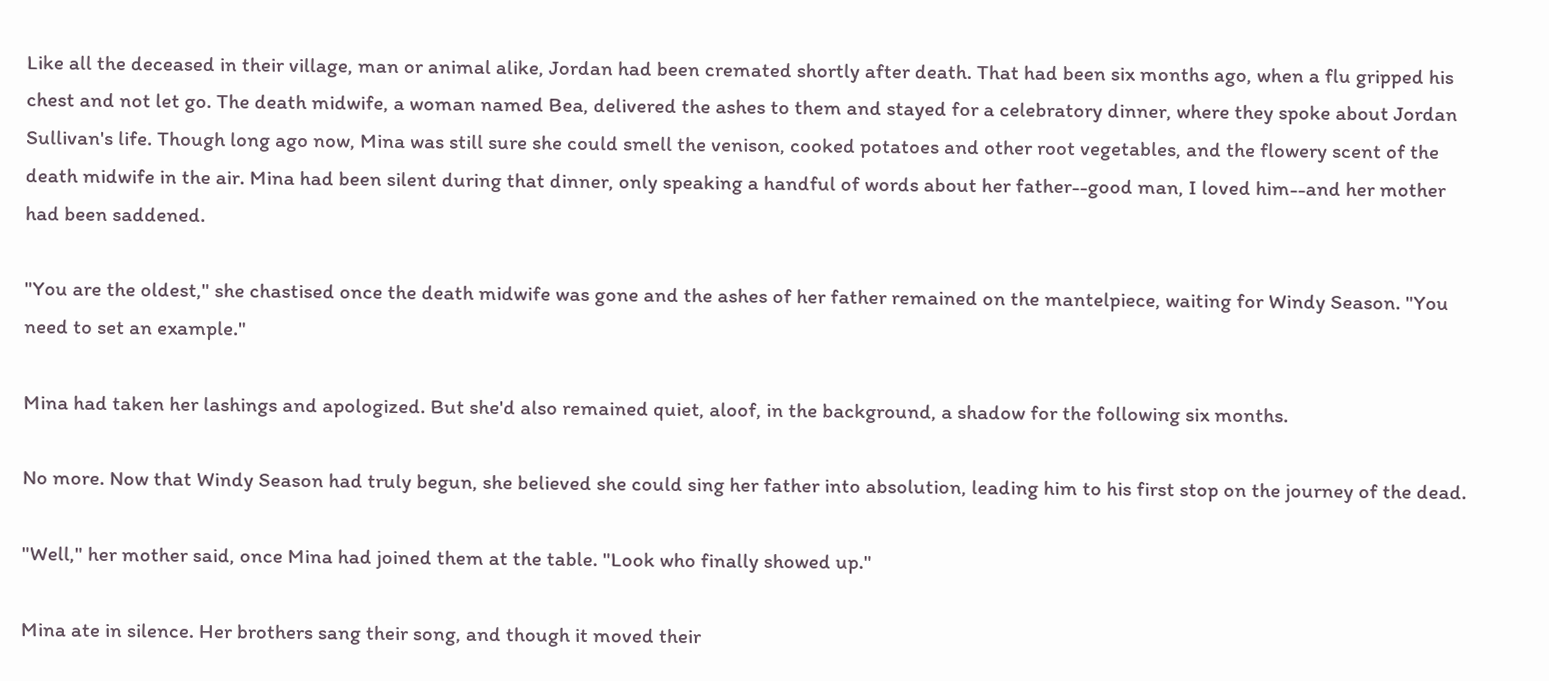Like all the deceased in their village, man or animal alike, Jordan had been cremated shortly after death. That had been six months ago, when a flu gripped his chest and not let go. The death midwife, a woman named Bea, delivered the ashes to them and stayed for a celebratory dinner, where they spoke about Jordan Sullivan's life. Though long ago now, Mina was still sure she could smell the venison, cooked potatoes and other root vegetables, and the flowery scent of the death midwife in the air. Mina had been silent during that dinner, only speaking a handful of words about her father--good man, I loved him--and her mother had been saddened.

"You are the oldest," she chastised once the death midwife was gone and the ashes of her father remained on the mantelpiece, waiting for Windy Season. "You need to set an example."

Mina had taken her lashings and apologized. But she'd also remained quiet, aloof, in the background, a shadow for the following six months.

No more. Now that Windy Season had truly begun, she believed she could sing her father into absolution, leading him to his first stop on the journey of the dead.

"Well," her mother said, once Mina had joined them at the table. "Look who finally showed up."

Mina ate in silence. Her brothers sang their song, and though it moved their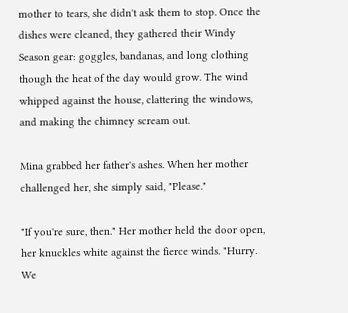mother to tears, she didn't ask them to stop. Once the dishes were cleaned, they gathered their Windy Season gear: goggles, bandanas, and long clothing though the heat of the day would grow. The wind whipped against the house, clattering the windows, and making the chimney scream out.

Mina grabbed her father's ashes. When her mother challenged her, she simply said, "Please."

"If you're sure, then." Her mother held the door open, her knuckles white against the fierce winds. "Hurry. We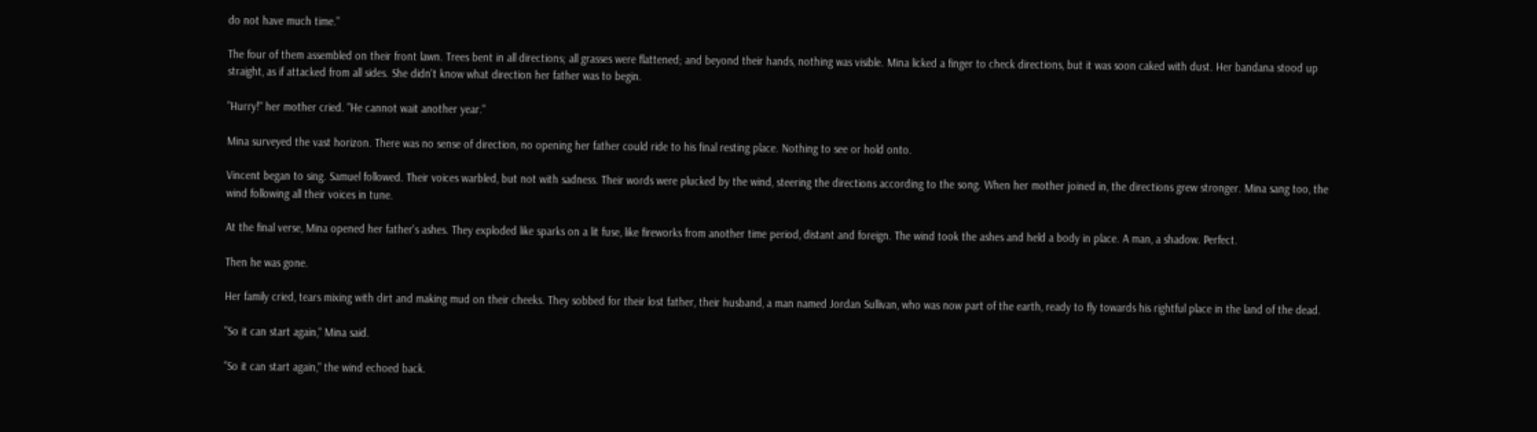do not have much time."

The four of them assembled on their front lawn. Trees bent in all directions; all grasses were flattened; and beyond their hands, nothing was visible. Mina licked a finger to check directions, but it was soon caked with dust. Her bandana stood up straight, as if attacked from all sides. She didn't know what direction her father was to begin.

"Hurry!" her mother cried. "He cannot wait another year."

Mina surveyed the vast horizon. There was no sense of direction, no opening her father could ride to his final resting place. Nothing to see or hold onto.

Vincent began to sing. Samuel followed. Their voices warbled, but not with sadness. Their words were plucked by the wind, steering the directions according to the song. When her mother joined in, the directions grew stronger. Mina sang too, the wind following all their voices in tune.

At the final verse, Mina opened her father's ashes. They exploded like sparks on a lit fuse, like fireworks from another time period, distant and foreign. The wind took the ashes and held a body in place. A man, a shadow. Perfect.

Then he was gone.

Her family cried, tears mixing with dirt and making mud on their cheeks. They sobbed for their lost father, their husband, a man named Jordan Sullivan, who was now part of the earth, ready to fly towards his rightful place in the land of the dead.

"So it can start again," Mina said.

"So it can start again," the wind echoed back.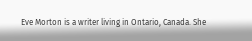Eve Morton is a writer living in Ontario, Canada. She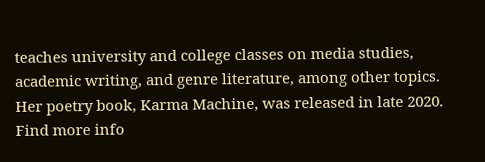teaches university and college classes on media studies, academic writing, and genre literature, among other topics. Her poetry book, Karma Machine, was released in late 2020. Find more info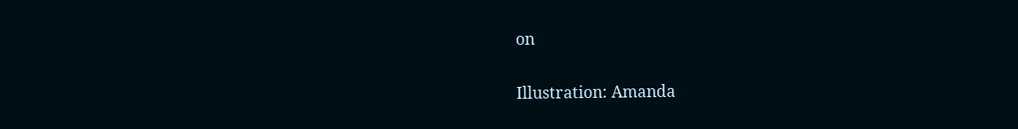on

Illustration: Amanda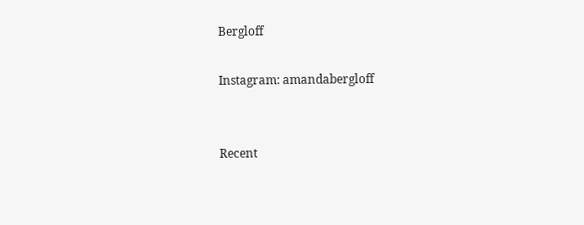Bergloff

Instagram: amandabergloff


Recent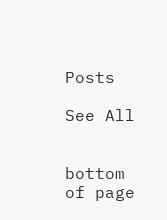Posts

See All


bottom of page